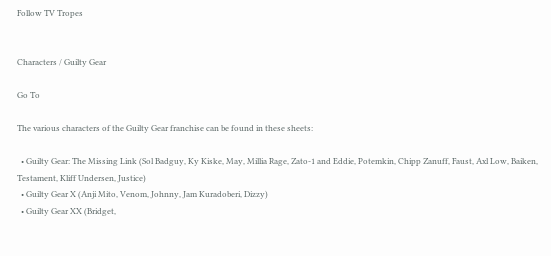Follow TV Tropes


Characters / Guilty Gear

Go To

The various characters of the Guilty Gear franchise can be found in these sheets:

  • Guilty Gear: The Missing Link (Sol Badguy, Ky Kiske, May, Millia Rage, Zato-1 and Eddie, Potemkin, Chipp Zanuff, Faust, Axl Low, Baiken, Testament, Kliff Undersen, Justice)
  • Guilty Gear X (Anji Mito, Venom, Johnny, Jam Kuradoberi, Dizzy)
  • Guilty Gear XX (Bridget,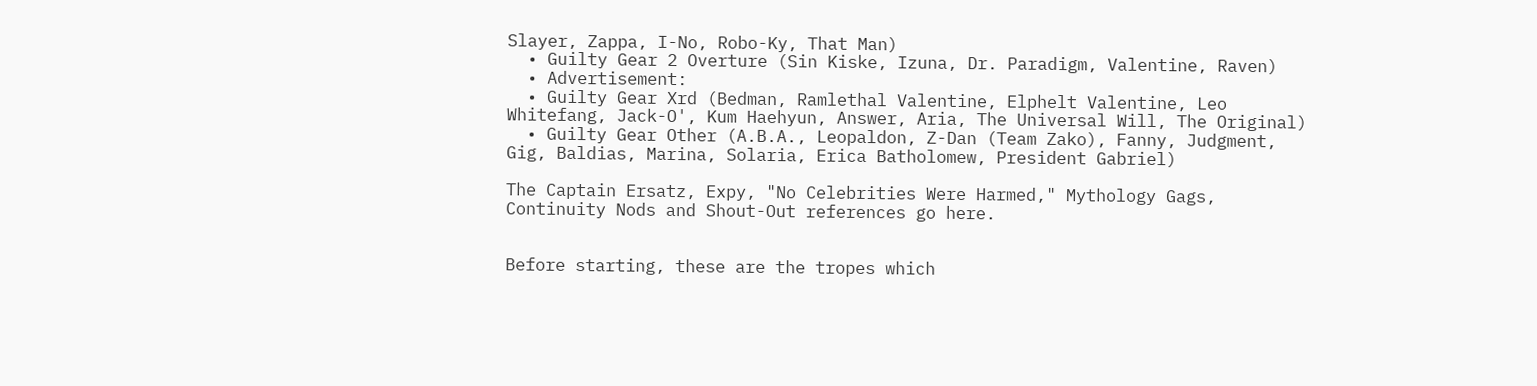Slayer, Zappa, I-No, Robo-Ky, That Man)
  • Guilty Gear 2 Overture (Sin Kiske, Izuna, Dr. Paradigm, Valentine, Raven)
  • Advertisement:
  • Guilty Gear Xrd (Bedman, Ramlethal Valentine, Elphelt Valentine, Leo Whitefang, Jack-O', Kum Haehyun, Answer, Aria, The Universal Will, The Original)
  • Guilty Gear Other (A.B.A., Leopaldon, Z-Dan (Team Zako), Fanny, Judgment, Gig, Baldias, Marina, Solaria, Erica Batholomew, President Gabriel)

The Captain Ersatz, Expy, "No Celebrities Were Harmed," Mythology Gags, Continuity Nods and Shout-Out references go here.


Before starting, these are the tropes which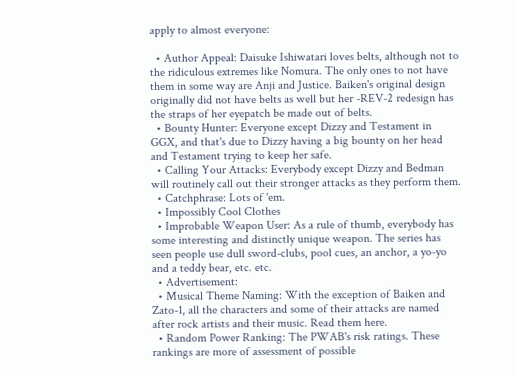apply to almost everyone:

  • Author Appeal: Daisuke Ishiwatari loves belts, although not to the ridiculous extremes like Nomura. The only ones to not have them in some way are Anji and Justice. Baiken's original design originally did not have belts as well but her -REV-2 redesign has the straps of her eyepatch be made out of belts.
  • Bounty Hunter: Everyone except Dizzy and Testament in GGX, and that's due to Dizzy having a big bounty on her head and Testament trying to keep her safe.
  • Calling Your Attacks: Everybody except Dizzy and Bedman will routinely call out their stronger attacks as they perform them.
  • Catchphrase: Lots of 'em.
  • Impossibly Cool Clothes
  • Improbable Weapon User: As a rule of thumb, everybody has some interesting and distinctly unique weapon. The series has seen people use dull sword-clubs, pool cues, an anchor, a yo-yo and a teddy bear, etc. etc.
  • Advertisement:
  • Musical Theme Naming: With the exception of Baiken and Zato-1, all the characters and some of their attacks are named after rock artists and their music. Read them here.
  • Random Power Ranking: The PWAB's risk ratings. These rankings are more of assessment of possible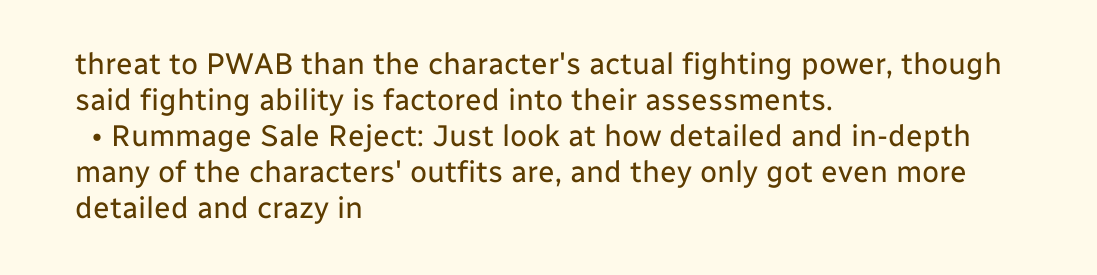threat to PWAB than the character's actual fighting power, though said fighting ability is factored into their assessments.
  • Rummage Sale Reject: Just look at how detailed and in-depth many of the characters' outfits are, and they only got even more detailed and crazy in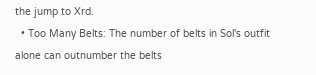the jump to Xrd.
  • Too Many Belts: The number of belts in Sol's outfit alone can outnumber the belts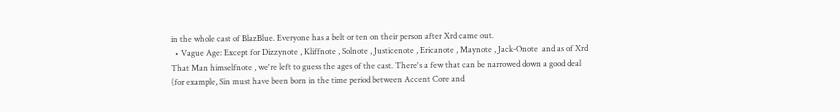in the whole cast of BlazBlue. Everyone has a belt or ten on their person after Xrd came out.
  • Vague Age: Except for Dizzynote , Kliffnote , Solnote , Justicenote , Ericanote , Maynote , Jack-Onote  and as of Xrd That Man himselfnote , we're left to guess the ages of the cast. There's a few that can be narrowed down a good deal (for example, Sin must have been born in the time period between Accent Core and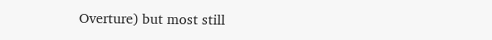Overture) but most still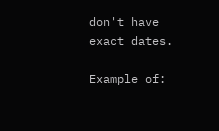don't have exact dates.

Example of: